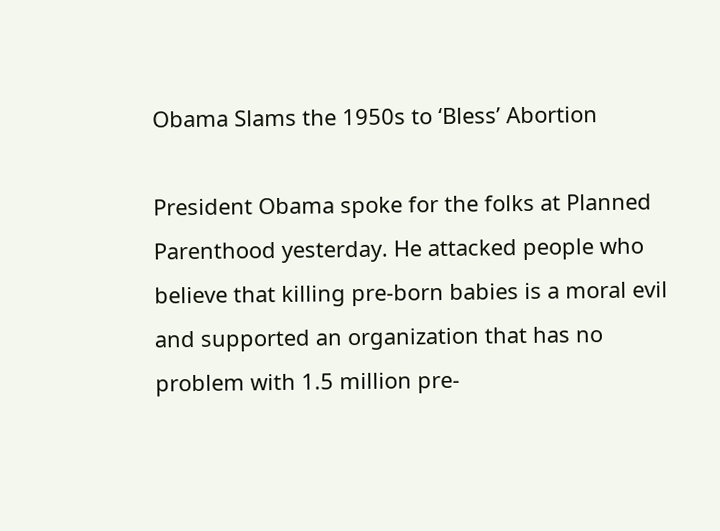Obama Slams the 1950s to ‘Bless’ Abortion

President Obama spoke for the folks at Planned Parenthood yesterday. He attacked people who believe that killing pre-born babies is a moral evil and supported an organization that has no problem with 1.5 million pre-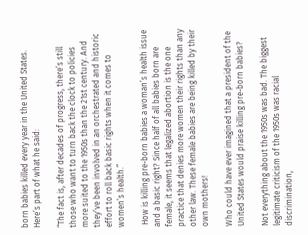born babies killed every year in the United States. Here’s part of what he said:

“The fact is, after decades of progress, there’s still those who want to turn back the clock to policies more suited to the 1950s than the 21st century. And they’ve been involved in an orchestrated and historic effort to roll back basic rights when it comes to women’s health.”

 How is killing pre-born babies a woman’s health issue and a basic right? Since half of all babies born are female, it seems that legalized abortion is the one practice that denies more women their rights than any other law. These female babies are being killed by their own mothers!

Who could have ever imagined that a president of the United States would praise killing pre-born babies?

Not everything about the 1950s was bad. The biggest legitimate criticism of the 1950s was racial discrimination,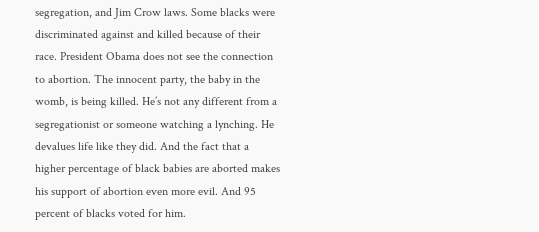segregation, and Jim Crow laws. Some blacks were discriminated against and killed because of their race. President Obama does not see the connection to abortion. The innocent party, the baby in the womb, is being killed. He’s not any different from a segregationist or someone watching a lynching. He devalues life like they did. And the fact that a higher percentage of black babies are aborted makes his support of abortion even more evil. And 95 percent of blacks voted for him.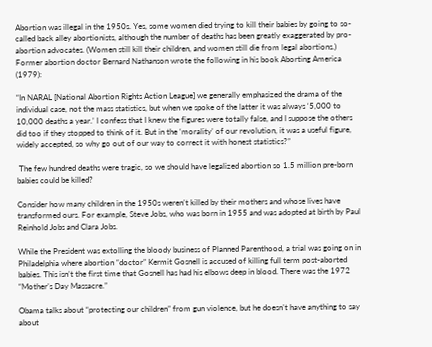Abortion was illegal in the 1950s. Yes, some women died trying to kill their babies by going to so-called back alley abortionists, although the number of deaths has been greatly exaggerated by pro-abortion advocates. (Women still kill their children, and women still die from legal abortions.) Former abortion doctor Bernard Nathanson wrote the following in his book Aborting America (1979):

“In NARAL [National Abortion Rights Action League] we generally emphasized the drama of the individual case, not the mass statistics, but when we spoke of the latter it was always ‘5,000 to 10,000 deaths a year.’ I confess that I knew the figures were totally false, and I suppose the others did too if they stopped to think of it. But in the ‘morality’ of our revolution, it was a useful figure, widely accepted, so why go out of our way to correct it with honest statistics?”

 The few hundred deaths were tragic, so we should have legalized abortion so 1.5 million pre-born babies could be killed?

Consider how many children in the 1950s weren’t killed by their mothers and whose lives have transformed ours. For example, Steve Jobs, who was born in 1955 and was adopted at birth by Paul Reinhold Jobs and Clara Jobs.

While the President was extolling the bloody business of Planned Parenthood, a trial was going on in Philadelphia where abortion “doctor” Kermit Gosnell is accused of killing full term post-aborted babies. This isn’t the first time that Gosnell has had his elbows deep in blood. There was the 1972 “Mother’s Day Massacre.”

Obama talks about “protecting our children” from gun violence, but he doesn’t have anything to say about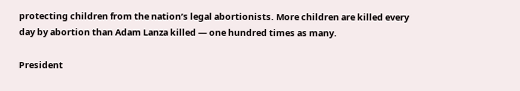protecting children from the nation’s legal abortionists. More children are killed every day by abortion than Adam Lanza killed — one hundred times as many.

President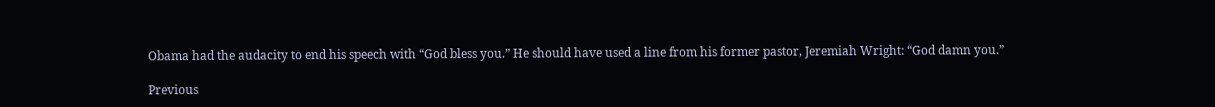Obama had the audacity to end his speech with “God bless you.” He should have used a line from his former pastor, Jeremiah Wright: “God damn you.”

Previous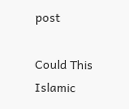post

Could This Islamic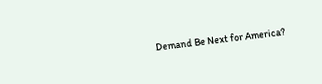Demand Be Next for America?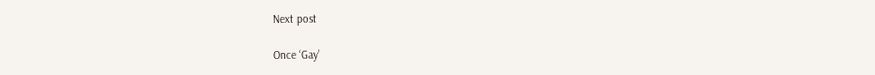Next post

Once ‘Gay’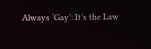Always ‘Gay’: It’s the Law